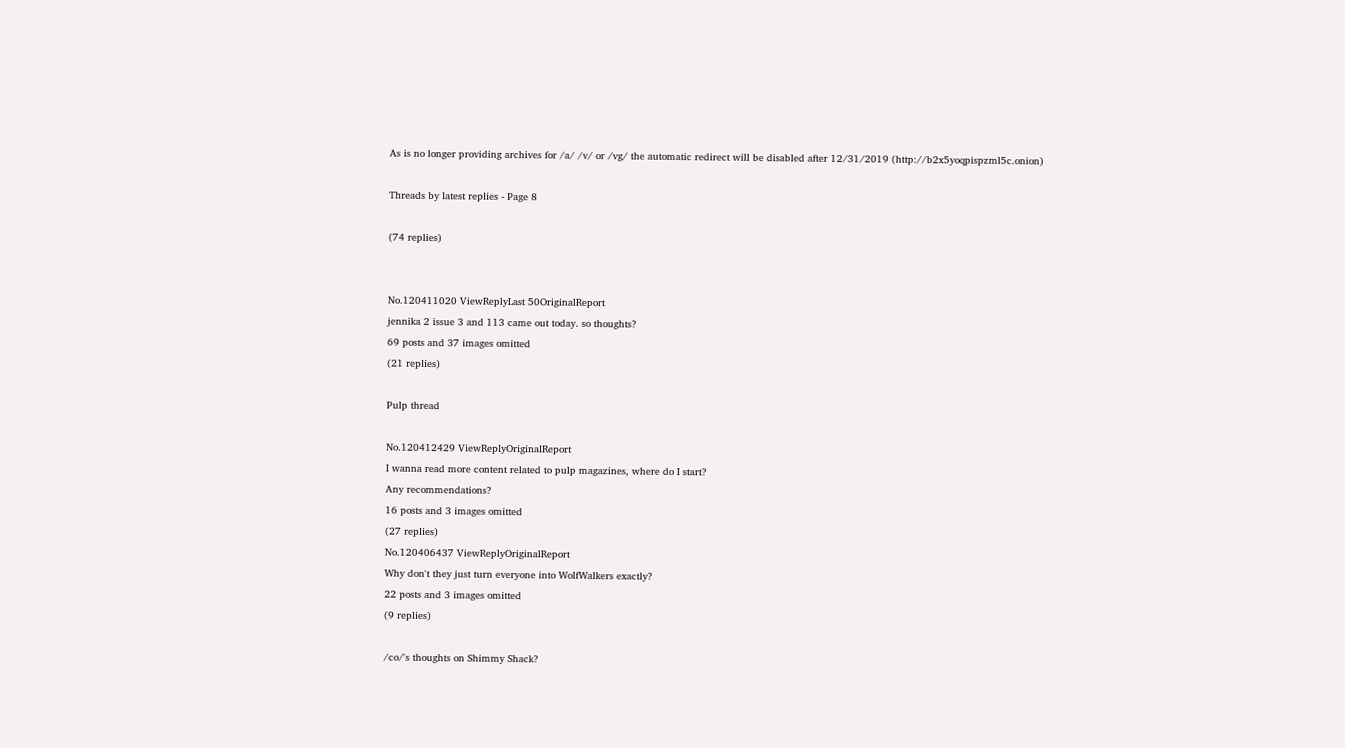As is no longer providing archives for /a/ /v/ or /vg/ the automatic redirect will be disabled after 12/31/2019 (http://b2x5yoqpispzml5c.onion)

Threads by latest replies - Page 8

(74 replies)


No.120411020 ViewReplyLast 50OriginalReport
jennika 2 issue 3 and 113 came out today. so thoughts?
69 posts and 37 images omitted
(21 replies)

Pulp thread

No.120412429 ViewReplyOriginalReport
I wanna read more content related to pulp magazines, where do I start?
Any recommendations?
16 posts and 3 images omitted
(27 replies)
No.120406437 ViewReplyOriginalReport
Why don't they just turn everyone into WolfWalkers exactly?
22 posts and 3 images omitted
(9 replies)

/co/'s thoughts on Shimmy Shack?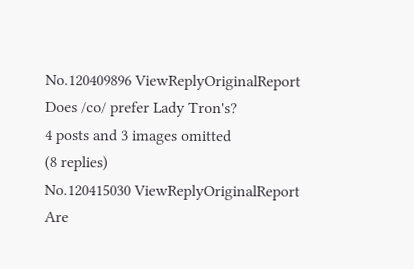No.120409896 ViewReplyOriginalReport
Does /co/ prefer Lady Tron's?
4 posts and 3 images omitted
(8 replies)
No.120415030 ViewReplyOriginalReport
Are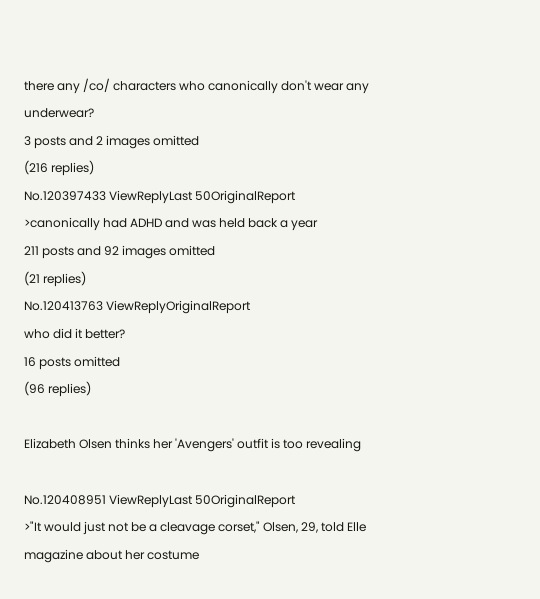there any /co/ characters who canonically don't wear any underwear?
3 posts and 2 images omitted
(216 replies)
No.120397433 ViewReplyLast 50OriginalReport
>canonically had ADHD and was held back a year
211 posts and 92 images omitted
(21 replies)
No.120413763 ViewReplyOriginalReport
who did it better?
16 posts omitted
(96 replies)

Elizabeth Olsen thinks her 'Avengers' outfit is too revealing

No.120408951 ViewReplyLast 50OriginalReport
>"It would just not be a cleavage corset," Olsen, 29, told Elle magazine about her costume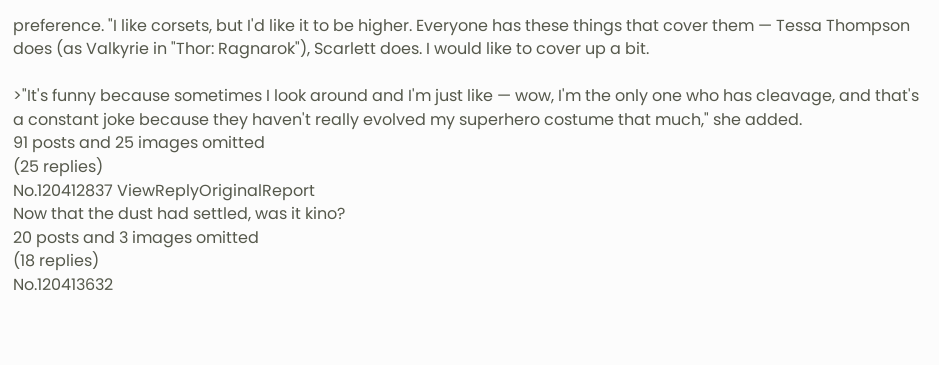preference. "I like corsets, but I'd like it to be higher. Everyone has these things that cover them — Tessa Thompson does (as Valkyrie in "Thor: Ragnarok"), Scarlett does. I would like to cover up a bit.

>"It's funny because sometimes I look around and I'm just like — wow, I'm the only one who has cleavage, and that's a constant joke because they haven't really evolved my superhero costume that much," she added.
91 posts and 25 images omitted
(25 replies)
No.120412837 ViewReplyOriginalReport
Now that the dust had settled, was it kino?
20 posts and 3 images omitted
(18 replies)
No.120413632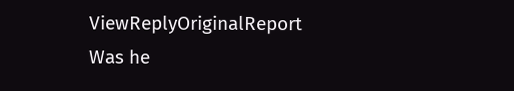ViewReplyOriginalReport
Was he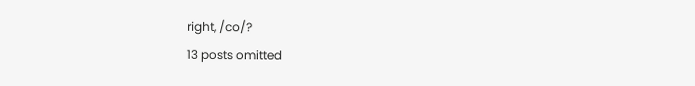right, /co/?
13 posts omitted